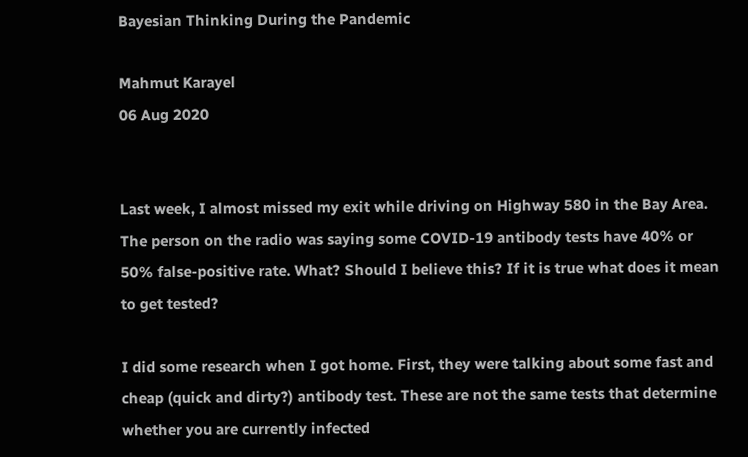Bayesian Thinking During the Pandemic

Mahmut Karayel
06 Aug 2020


Last week, I almost missed my exit while driving on Highway 580 in the Bay Area. The person on the radio was saying some COVID-19 antibody tests have 40% or 50% false-positive rate. What? Should I believe this? If it is true what does it mean to get tested?

I did some research when I got home. First, they were talking about some fast and cheap (quick and dirty?) antibody test. These are not the same tests that determine whether you are currently infected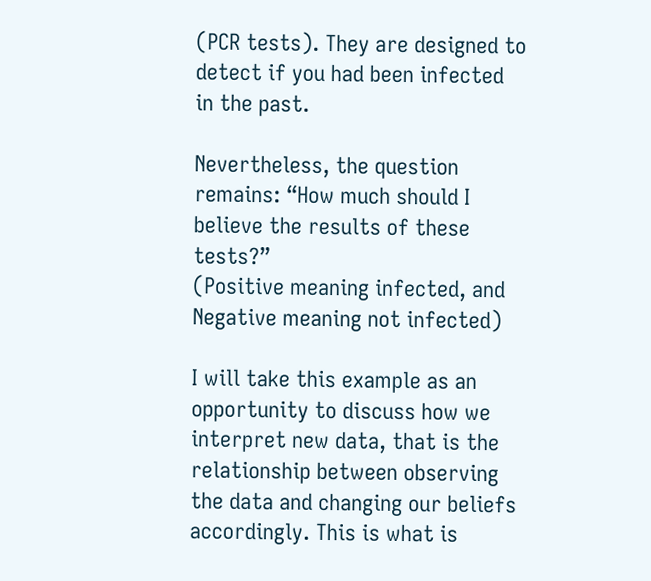(PCR tests). They are designed to detect if you had been infected in the past.

Nevertheless, the question remains: “How much should I believe the results of these tests?”
(Positive meaning infected, and Negative meaning not infected)

I will take this example as an opportunity to discuss how we interpret new data, that is the relationship between observing the data and changing our beliefs accordingly. This is what is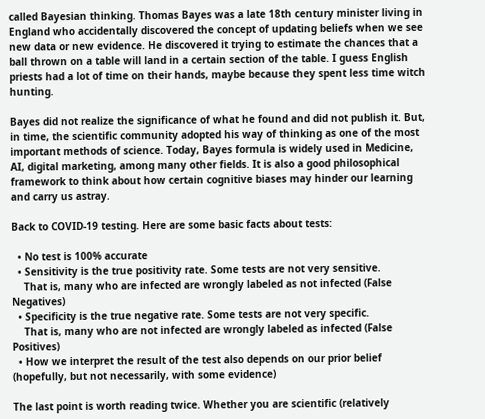called Bayesian thinking. Thomas Bayes was a late 18th century minister living in England who accidentally discovered the concept of updating beliefs when we see new data or new evidence. He discovered it trying to estimate the chances that a ball thrown on a table will land in a certain section of the table. I guess English priests had a lot of time on their hands, maybe because they spent less time witch hunting.

Bayes did not realize the significance of what he found and did not publish it. But, in time, the scientific community adopted his way of thinking as one of the most important methods of science. Today, Bayes formula is widely used in Medicine, AI, digital marketing, among many other fields. It is also a good philosophical framework to think about how certain cognitive biases may hinder our learning and carry us astray.

Back to COVID-19 testing. Here are some basic facts about tests:

  • No test is 100% accurate
  • Sensitivity is the true positivity rate. Some tests are not very sensitive.
    That is, many who are infected are wrongly labeled as not infected (False Negatives)
  • Specificity is the true negative rate. Some tests are not very specific.
    That is, many who are not infected are wrongly labeled as infected (False Positives)
  • How we interpret the result of the test also depends on our prior belief (hopefully, but not necessarily, with some evidence)

The last point is worth reading twice. Whether you are scientific (relatively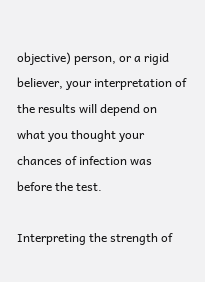objective) person, or a rigid believer, your interpretation of the results will depend on what you thought your chances of infection was before the test.

Interpreting the strength of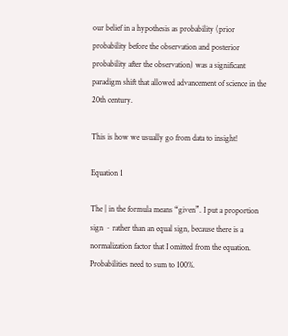our belief in a hypothesis as probability (prior probability before the observation and posterior probability after the observation) was a significant paradigm shift that allowed advancement of science in the 20th century.

This is how we usually go from data to insight!

Equation 1

The | in the formula means “given”. I put a proportion sign ~ rather than an equal sign, because there is a normalization factor that I omitted from the equation. Probabilities need to sum to 100%.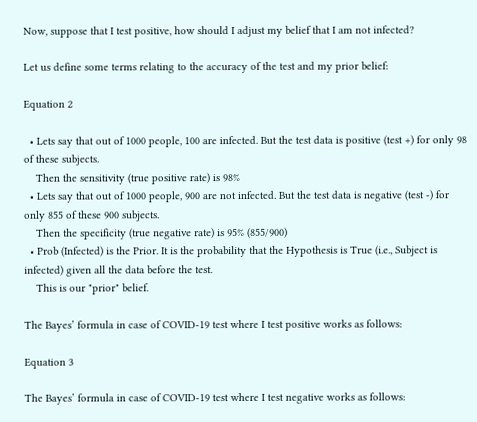Now, suppose that I test positive, how should I adjust my belief that I am not infected?

Let us define some terms relating to the accuracy of the test and my prior belief:

Equation 2

  • Lets say that out of 1000 people, 100 are infected. But the test data is positive (test +) for only 98 of these subjects.
    Then the sensitivity (true positive rate) is 98%
  • Lets say that out of 1000 people, 900 are not infected. But the test data is negative (test -) for only 855 of these 900 subjects.
    Then the specificity (true negative rate) is 95% (855/900)
  • Prob (Infected) is the Prior. It is the probability that the Hypothesis is True (i.e., Subject is infected) given all the data before the test.
    This is our "prior" belief.

The Bayes’ formula in case of COVID-19 test where I test positive works as follows:

Equation 3

The Bayes’ formula in case of COVID-19 test where I test negative works as follows: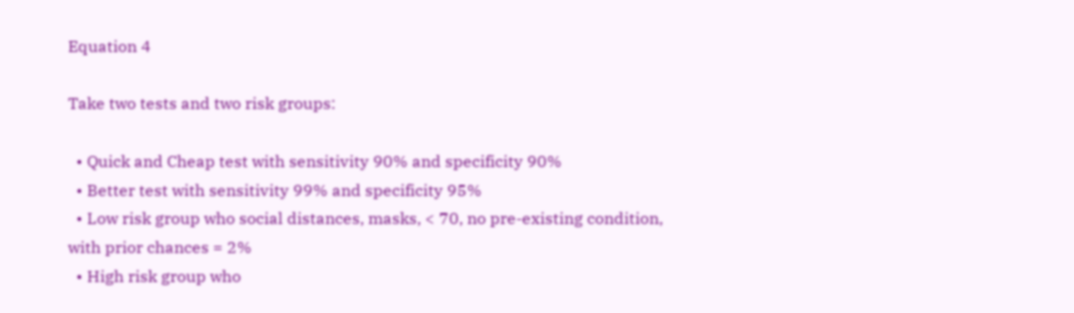Equation 4

Take two tests and two risk groups:

  • Quick and Cheap test with sensitivity 90% and specificity 90%
  • Better test with sensitivity 99% and specificity 95%
  • Low risk group who social distances, masks, < 70, no pre-existing condition, with prior chances = 2%
  • High risk group who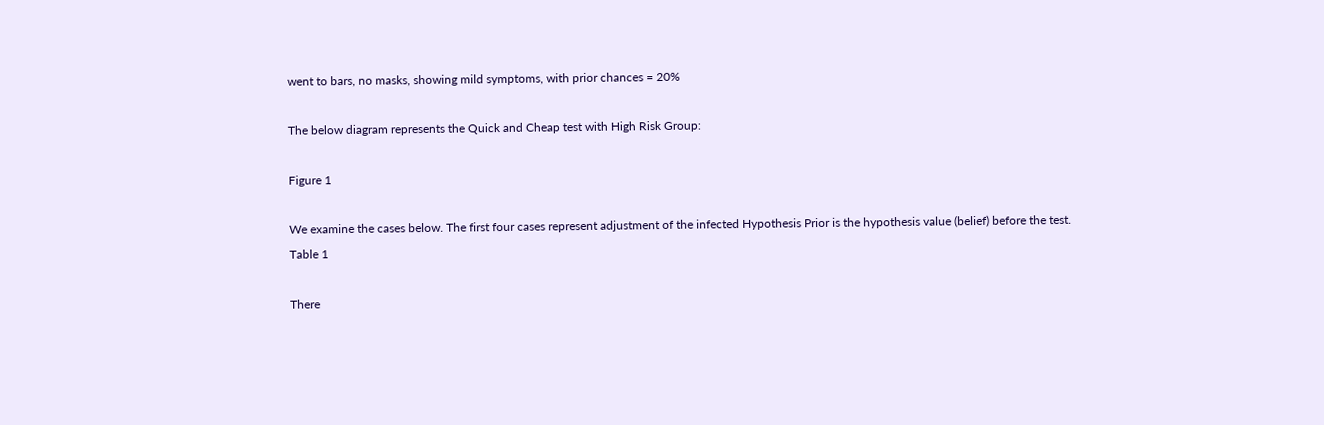went to bars, no masks, showing mild symptoms, with prior chances = 20%

The below diagram represents the Quick and Cheap test with High Risk Group:

Figure 1

We examine the cases below. The first four cases represent adjustment of the infected Hypothesis Prior is the hypothesis value (belief) before the test.
Table 1

There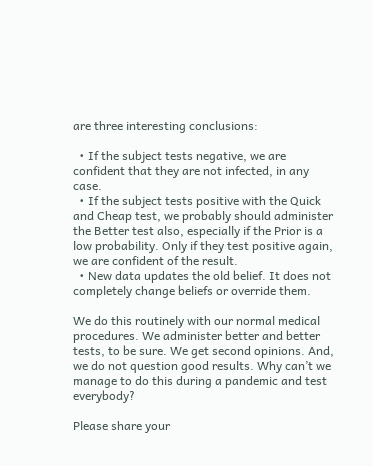are three interesting conclusions:

  • If the subject tests negative, we are confident that they are not infected, in any case.
  • If the subject tests positive with the Quick and Cheap test, we probably should administer the Better test also, especially if the Prior is a low probability. Only if they test positive again, we are confident of the result.
  • New data updates the old belief. It does not completely change beliefs or override them.

We do this routinely with our normal medical procedures. We administer better and better tests, to be sure. We get second opinions. And, we do not question good results. Why can’t we manage to do this during a pandemic and test everybody?

Please share your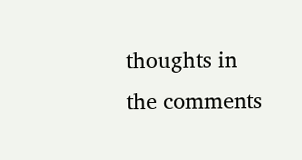thoughts in the comments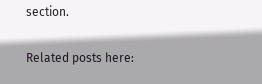section.

Related posts here: